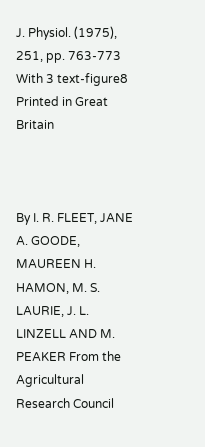J. Physiol. (1975), 251, pp. 763-773 With 3 text-figure8 Printed in Great Britain



By I. R. FLEET, JANE A. GOODE, MAUREEN H. HAMON, M. S. LAURIE, J. L. LINZELL AND M. PEAKER From the Agricultural Research Council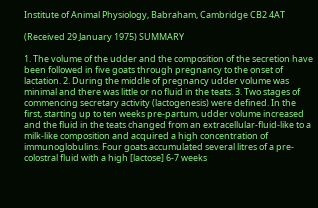Institute of Animal Physiology, Babraham, Cambridge CB2 4AT

(Received 29 January 1975) SUMMARY

1. The volume of the udder and the composition of the secretion have been followed in five goats through pregnancy to the onset of lactation. 2. During the middle of pregnancy udder volume was minimal and there was little or no fluid in the teats. 3. Two stages of commencing secretary activity (lactogenesis) were defined. In the first, starting up to ten weeks pre-partum, udder volume increased and the fluid in the teats changed from an extracellular-fluid-like to a milk-like composition and acquired a high concentration of immunoglobulins. Four goats accumulated several litres of a pre-colostral fluid with a high [lactose] 6-7 weeks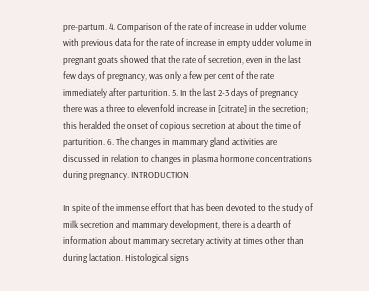pre-partum. 4. Comparison of the rate of increase in udder volume with previous data for the rate of increase in empty udder volume in pregnant goats showed that the rate of secretion, even in the last few days of pregnancy, was only a few per cent of the rate immediately after parturition. 5. In the last 2-3 days of pregnancy there was a three to elevenfold increase in [citrate] in the secretion; this heralded the onset of copious secretion at about the time of parturition. 6. The changes in mammary gland activities are discussed in relation to changes in plasma hormone concentrations during pregnancy. INTRODUCTION

In spite of the immense effort that has been devoted to the study of milk secretion and mammary development, there is a dearth of information about mammary secretary activity at times other than during lactation. Histological signs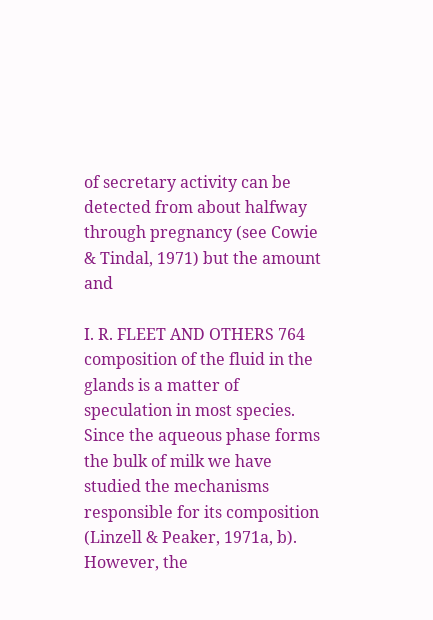of secretary activity can be detected from about halfway through pregnancy (see Cowie & Tindal, 1971) but the amount and

I. R. FLEET AND OTHERS 764 composition of the fluid in the glands is a matter of speculation in most species. Since the aqueous phase forms the bulk of milk we have studied the mechanisms responsible for its composition (Linzell & Peaker, 1971a, b). However, the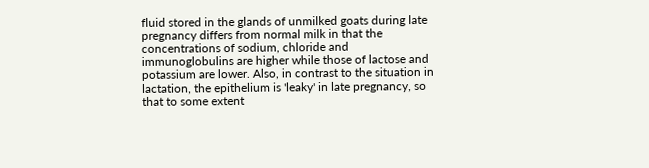fluid stored in the glands of unmilked goats during late pregnancy differs from normal milk in that the concentrations of sodium, chloride and immunoglobulins are higher while those of lactose and potassium are lower. Also, in contrast to the situation in lactation, the epithelium is 'leaky' in late pregnancy, so that to some extent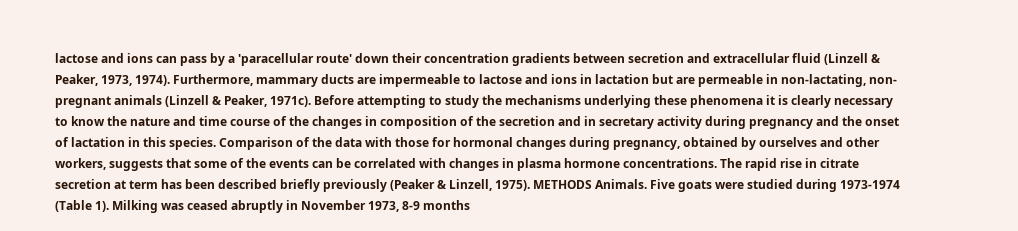lactose and ions can pass by a 'paracellular route' down their concentration gradients between secretion and extracellular fluid (Linzell & Peaker, 1973, 1974). Furthermore, mammary ducts are impermeable to lactose and ions in lactation but are permeable in non-lactating, non-pregnant animals (Linzell & Peaker, 1971c). Before attempting to study the mechanisms underlying these phenomena it is clearly necessary to know the nature and time course of the changes in composition of the secretion and in secretary activity during pregnancy and the onset of lactation in this species. Comparison of the data with those for hormonal changes during pregnancy, obtained by ourselves and other workers, suggests that some of the events can be correlated with changes in plasma hormone concentrations. The rapid rise in citrate secretion at term has been described briefly previously (Peaker & Linzell, 1975). METHODS Animals. Five goats were studied during 1973-1974 (Table 1). Milking was ceased abruptly in November 1973, 8-9 months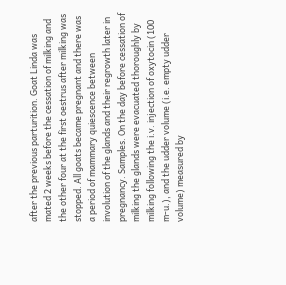after the previous parturition. Goat Linda was mated 2 weeks before the cessation of milking and the other four at the first oestrus after milking was stopped. All goats became pregnant and there was a period of mammary quiescence between involution of the glands and their regrowth later in pregnancy. Samples. On the day before cessation of milking the glands were evacuated thoroughly by milking following the i.v. injection of oxytocin (100 m-u.), and the udder volume (i.e. empty udder volume) measured by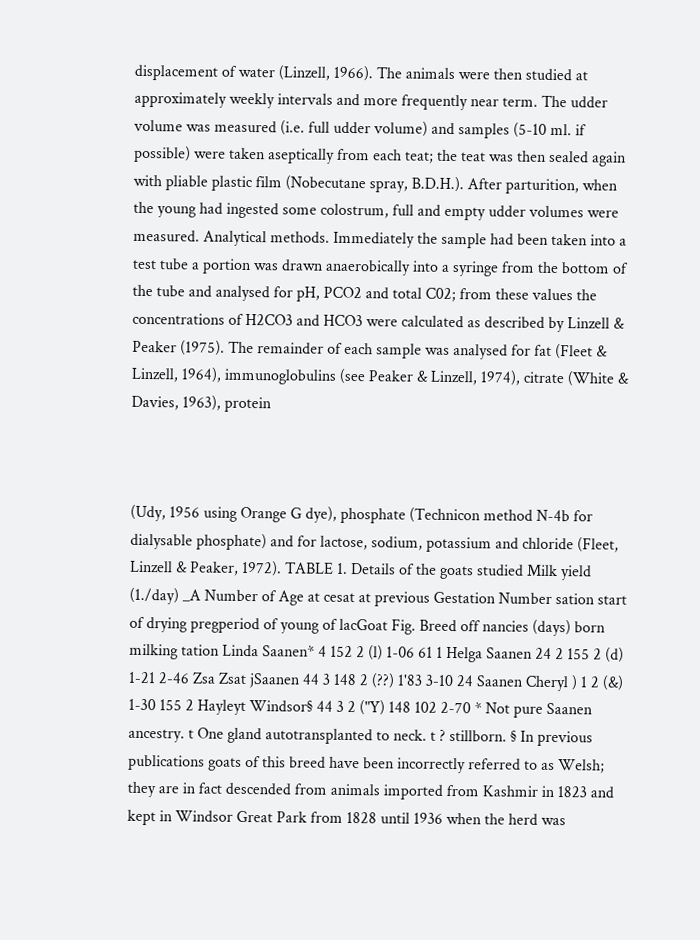displacement of water (Linzell, 1966). The animals were then studied at approximately weekly intervals and more frequently near term. The udder volume was measured (i.e. full udder volume) and samples (5-10 ml. if possible) were taken aseptically from each teat; the teat was then sealed again with pliable plastic film (Nobecutane spray, B.D.H.). After parturition, when the young had ingested some colostrum, full and empty udder volumes were measured. Analytical methods. Immediately the sample had been taken into a test tube a portion was drawn anaerobically into a syringe from the bottom of the tube and analysed for pH, PCO2 and total C02; from these values the concentrations of H2CO3 and HCO3 were calculated as described by Linzell & Peaker (1975). The remainder of each sample was analysed for fat (Fleet & Linzell, 1964), immunoglobulins (see Peaker & Linzell, 1974), citrate (White & Davies, 1963), protein



(Udy, 1956 using Orange G dye), phosphate (Technicon method N-4b for dialysable phosphate) and for lactose, sodium, potassium and chloride (Fleet, Linzell & Peaker, 1972). TABLE 1. Details of the goats studied Milk yield (1./day) _A Number of Age at cesat at previous Gestation Number sation start of drying pregperiod of young of lacGoat Fig. Breed off nancies (days) born milking tation Linda Saanen* 4 152 2 (l) 1-06 61 1 Helga Saanen 24 2 155 2 (d) 1-21 2-46 Zsa Zsat jSaanen 44 3 148 2 (??) 1'83 3-10 24 Saanen Cheryl ) 1 2 (&) 1-30 155 2 Hayleyt Windsor§ 44 3 2 ("Y) 148 102 2-70 * Not pure Saanen ancestry. t One gland autotransplanted to neck. t ? stillborn. § In previous publications goats of this breed have been incorrectly referred to as Welsh; they are in fact descended from animals imported from Kashmir in 1823 and kept in Windsor Great Park from 1828 until 1936 when the herd was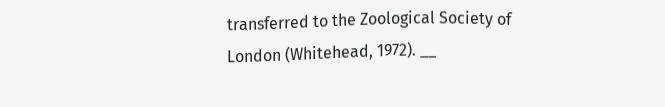transferred to the Zoological Society of London (Whitehead, 1972). __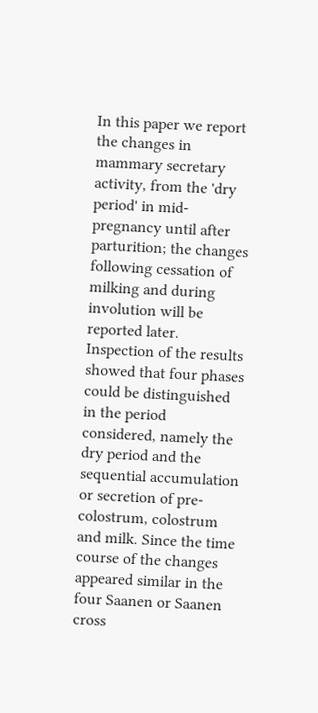In this paper we report the changes in mammary secretary activity, from the 'dry period' in mid-pregnancy until after parturition; the changes following cessation of milking and during involution will be reported later. Inspection of the results showed that four phases could be distinguished in the period considered, namely the dry period and the sequential accumulation or secretion of pre-colostrum, colostrum and milk. Since the time course of the changes appeared similar in the four Saanen or Saanen cross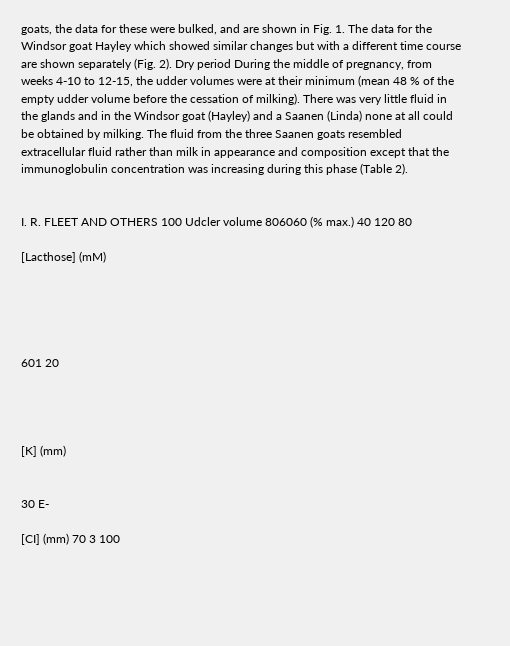goats, the data for these were bulked, and are shown in Fig. 1. The data for the Windsor goat Hayley which showed similar changes but with a different time course are shown separately (Fig. 2). Dry period During the middle of pregnancy, from weeks 4-10 to 12-15, the udder volumes were at their minimum (mean 48 % of the empty udder volume before the cessation of milking). There was very little fluid in the glands and in the Windsor goat (Hayley) and a Saanen (Linda) none at all could be obtained by milking. The fluid from the three Saanen goats resembled extracellular fluid rather than milk in appearance and composition except that the immunoglobulin concentration was increasing during this phase (Table 2).


I. R. FLEET AND OTHERS 100 Udcler volume 806060 (% max.) 40 120 80

[Lacthose] (mM)





601 20




[K] (mm)


30 E-

[CI] (mm) 70 3 100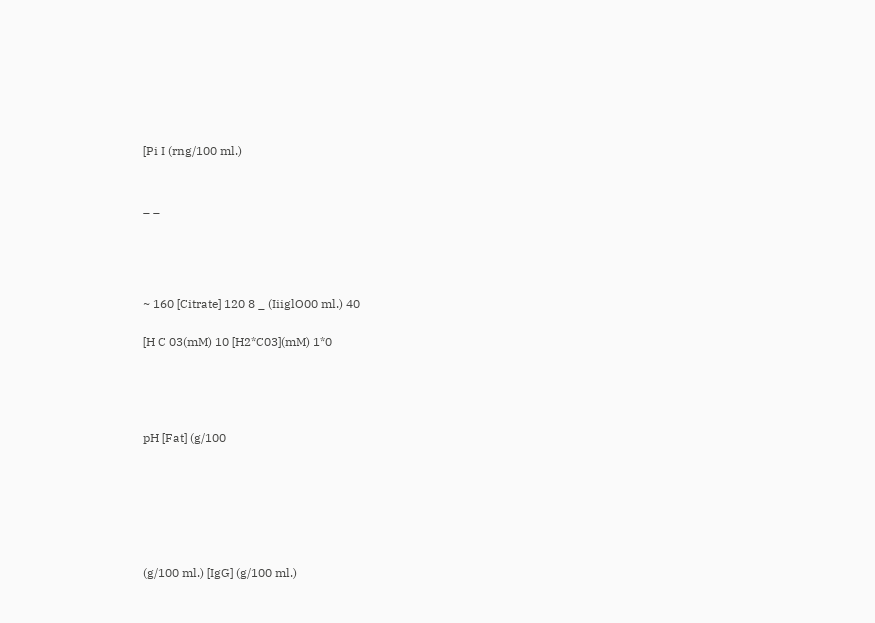[Pi I (rng/100 ml.)


_ _




~ 160 [Citrate] 120 8 _ (IiiglO00 ml.) 40

[H C 03(mM) 10 [H2*C03](mM) 1*0




pH [Fat] (g/100






(g/100 ml.) [IgG] (g/100 ml.)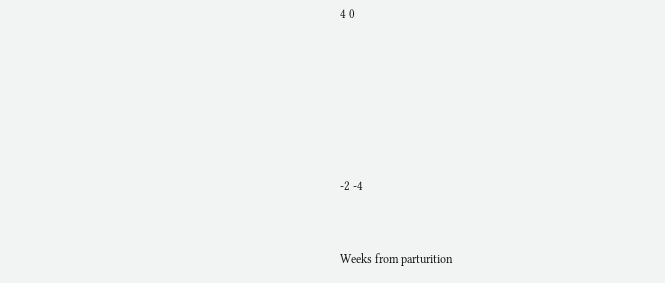4 0






-2 -4


Weeks from parturition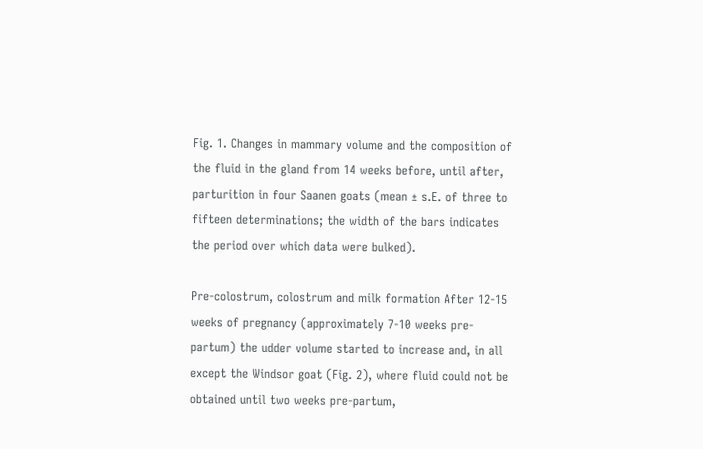Fig. 1. Changes in mammary volume and the composition of the fluid in the gland from 14 weeks before, until after, parturition in four Saanen goats (mean ± s.E. of three to fifteen determinations; the width of the bars indicates the period over which data were bulked).

Pre-colostrum, colostrum and milk formation After 12-15 weeks of pregnancy (approximately 7-10 weeks pre-partum) the udder volume started to increase and, in all except the Windsor goat (Fig. 2), where fluid could not be obtained until two weeks pre-partum,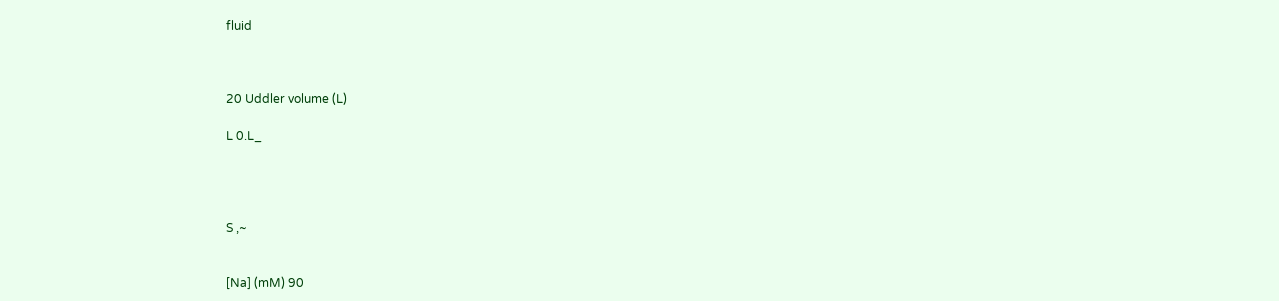fluid



20 Uddler volume (L)

L 0.L_




S ,~


[Na] (mM) 90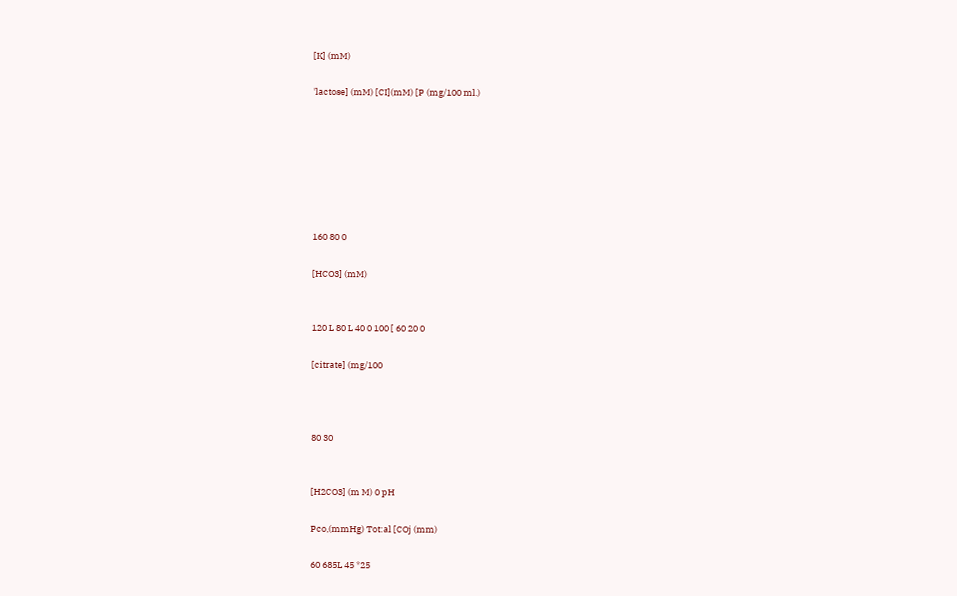[K] (mM)

'lactose] (mM) [CI](mM) [P (mg/100 ml.)







160 80 0

[HCO3] (mM)


120 L 80 L 40 0 100 [ 60 20 0

[citrate] (mg/100



80 30


[H2CO3] (m M) 0 pH

Pco,(mmHg) Tot:al [COj (mm)

60 685L 45 *25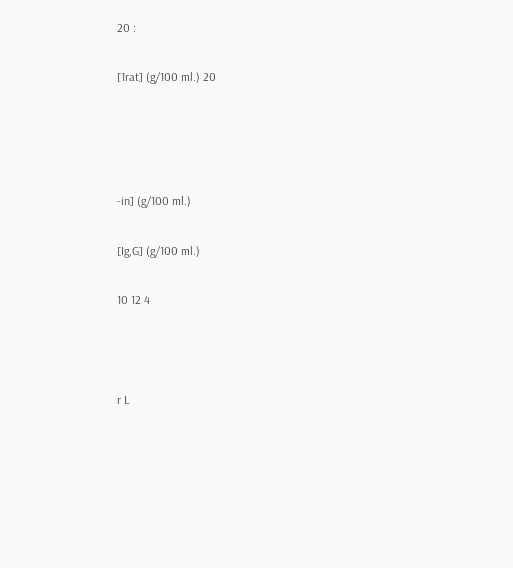20 :

[1rat] (g/100 ml.) 20




-in] (g/100 ml.)

[Ig,G] (g/100 ml.)

10 12 4



r L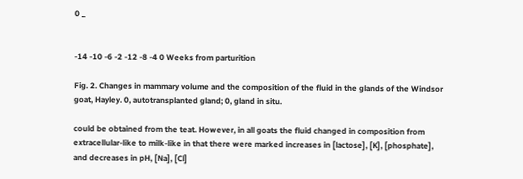0 _


-14 -10 -6 -2 -12 -8 -4 0 Weeks from parturition

Fig. 2. Changes in mammary volume and the composition of the fluid in the glands of the Windsor goat, Hayley. 0, autotransplanted gland; 0, gland in situ.

could be obtained from the teat. However, in all goats the fluid changed in composition from extracellular-like to milk-like in that there were marked increases in [lactose], [K], [phosphate], and decreases in pH, [Na], [Cl]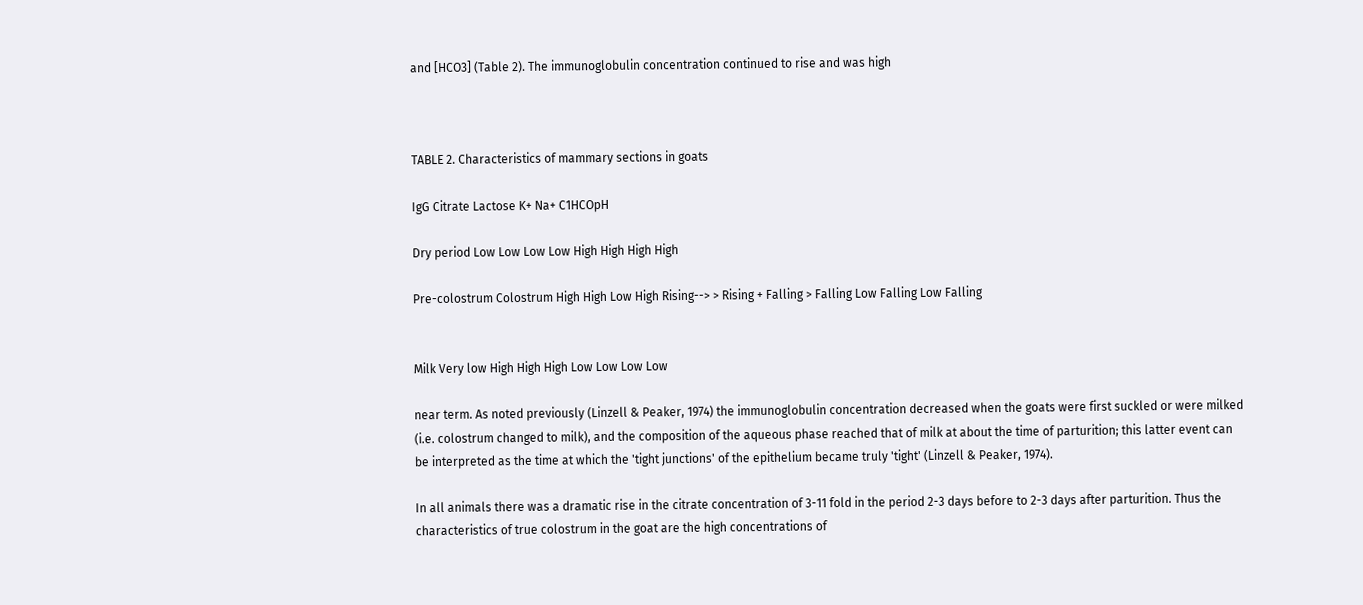and [HCO3] (Table 2). The immunoglobulin concentration continued to rise and was high



TABLE 2. Characteristics of mammary sections in goats

IgG Citrate Lactose K+ Na+ C1HCOpH

Dry period Low Low Low Low High High High High

Pre-colostrum Colostrum High High Low High Rising--> > Rising + Falling > Falling Low Falling Low Falling


Milk Very low High High High Low Low Low Low

near term. As noted previously (Linzell & Peaker, 1974) the immunoglobulin concentration decreased when the goats were first suckled or were milked (i.e. colostrum changed to milk), and the composition of the aqueous phase reached that of milk at about the time of parturition; this latter event can be interpreted as the time at which the 'tight junctions' of the epithelium became truly 'tight' (Linzell & Peaker, 1974).

In all animals there was a dramatic rise in the citrate concentration of 3-11 fold in the period 2-3 days before to 2-3 days after parturition. Thus the characteristics of true colostrum in the goat are the high concentrations of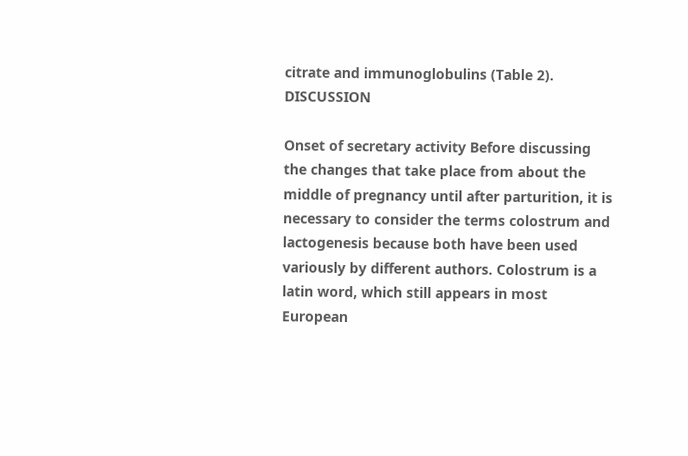citrate and immunoglobulins (Table 2). DISCUSSION

Onset of secretary activity Before discussing the changes that take place from about the middle of pregnancy until after parturition, it is necessary to consider the terms colostrum and lactogenesis because both have been used variously by different authors. Colostrum is a latin word, which still appears in most European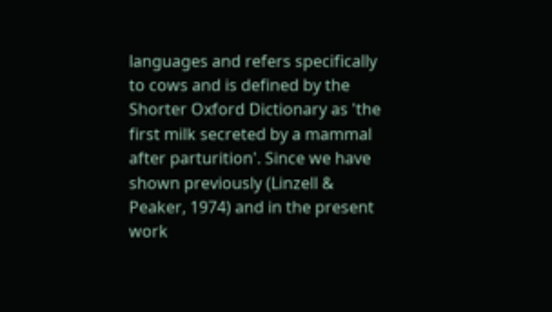languages and refers specifically to cows and is defined by the Shorter Oxford Dictionary as 'the first milk secreted by a mammal after parturition'. Since we have shown previously (Linzell & Peaker, 1974) and in the present work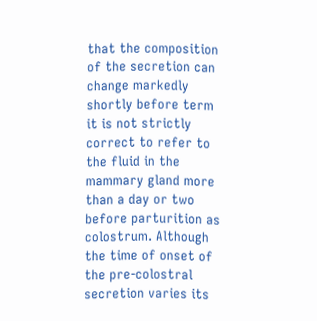that the composition of the secretion can change markedly shortly before term it is not strictly correct to refer to the fluid in the mammary gland more than a day or two before parturition as colostrum. Although the time of onset of the pre-colostral secretion varies its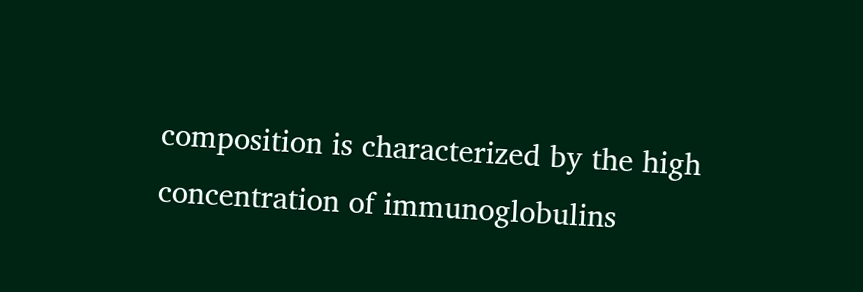composition is characterized by the high concentration of immunoglobulins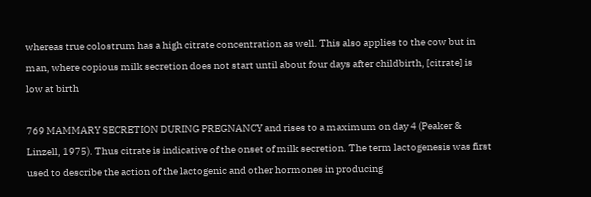whereas true colostrum has a high citrate concentration as well. This also applies to the cow but in man, where copious milk secretion does not start until about four days after childbirth, [citrate] is low at birth

769 MAMMARY SECRETION DURING PREGNANCY and rises to a maximum on day 4 (Peaker & Linzell, 1975). Thus citrate is indicative of the onset of milk secretion. The term lactogenesis was first used to describe the action of the lactogenic and other hormones in producing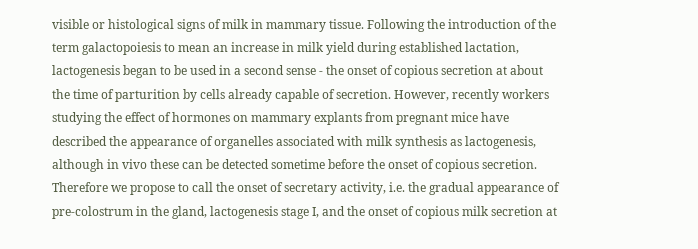visible or histological signs of milk in mammary tissue. Following the introduction of the term galactopoiesis to mean an increase in milk yield during established lactation, lactogenesis began to be used in a second sense - the onset of copious secretion at about the time of parturition by cells already capable of secretion. However, recently workers studying the effect of hormones on mammary explants from pregnant mice have described the appearance of organelles associated with milk synthesis as lactogenesis, although in vivo these can be detected sometime before the onset of copious secretion. Therefore we propose to call the onset of secretary activity, i.e. the gradual appearance of pre-colostrum in the gland, lactogenesis stage I, and the onset of copious milk secretion at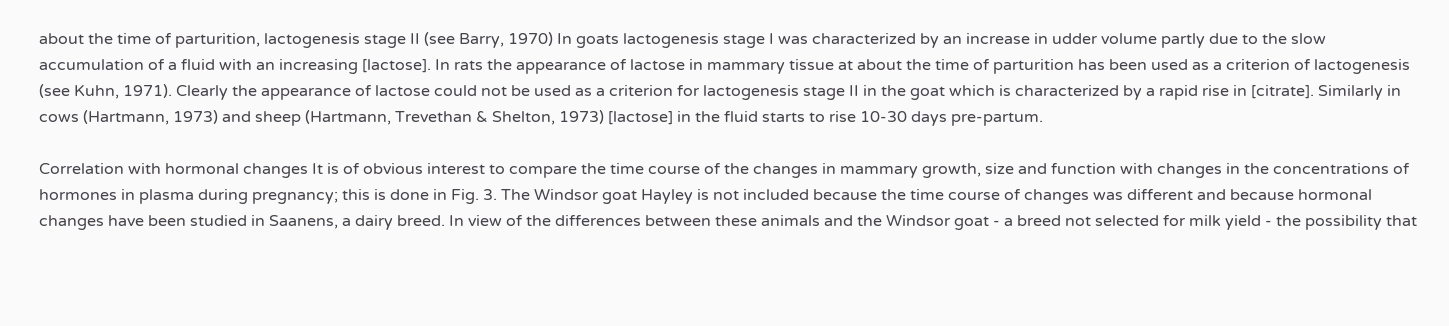about the time of parturition, lactogenesis stage II (see Barry, 1970) In goats lactogenesis stage I was characterized by an increase in udder volume partly due to the slow accumulation of a fluid with an increasing [lactose]. In rats the appearance of lactose in mammary tissue at about the time of parturition has been used as a criterion of lactogenesis (see Kuhn, 1971). Clearly the appearance of lactose could not be used as a criterion for lactogenesis stage II in the goat which is characterized by a rapid rise in [citrate]. Similarly in cows (Hartmann, 1973) and sheep (Hartmann, Trevethan & Shelton, 1973) [lactose] in the fluid starts to rise 10-30 days pre-partum.

Correlation with hormonal changes It is of obvious interest to compare the time course of the changes in mammary growth, size and function with changes in the concentrations of hormones in plasma during pregnancy; this is done in Fig. 3. The Windsor goat Hayley is not included because the time course of changes was different and because hormonal changes have been studied in Saanens, a dairy breed. In view of the differences between these animals and the Windsor goat - a breed not selected for milk yield - the possibility that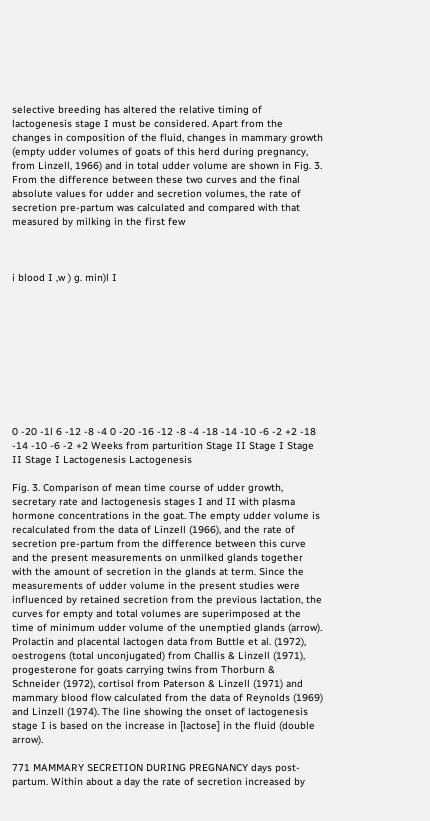selective breeding has altered the relative timing of lactogenesis stage I must be considered. Apart from the changes in composition of the fluid, changes in mammary growth (empty udder volumes of goats of this herd during pregnancy, from Linzell, 1966) and in total udder volume are shown in Fig. 3. From the difference between these two curves and the final absolute values for udder and secretion volumes, the rate of secretion pre-partum was calculated and compared with that measured by milking in the first few



i blood I ,w ) g. min)l I










0 -20 -1l 6 -12 -8 -4 0 -20 -16 -12 -8 -4 -18 -14 -10 -6 -2 +2 -18 -14 -10 -6 -2 +2 Weeks from parturition Stage II Stage I Stage II Stage I Lactogenesis Lactogenesis

Fig. 3. Comparison of mean time course of udder growth, secretary rate and lactogenesis stages I and II with plasma hormone concentrations in the goat. The empty udder volume is recalculated from the data of Linzell (1966), and the rate of secretion pre-partum from the difference between this curve and the present measurements on unmilked glands together with the amount of secretion in the glands at term. Since the measurements of udder volume in the present studies were influenced by retained secretion from the previous lactation, the curves for empty and total volumes are superimposed at the time of minimum udder volume of the unemptied glands (arrow). Prolactin and placental lactogen data from Buttle et al. (1972), oestrogens (total unconjugated) from Challis & Linzell (1971), progesterone for goats carrying twins from Thorburn & Schneider (1972), cortisol from Paterson & Linzell (1971) and mammary blood flow calculated from the data of Reynolds (1969) and Linzell (1974). The line showing the onset of lactogenesis stage I is based on the increase in [lactose] in the fluid (double arrow).

771 MAMMARY SECRETION DURING PREGNANCY days post-partum. Within about a day the rate of secretion increased by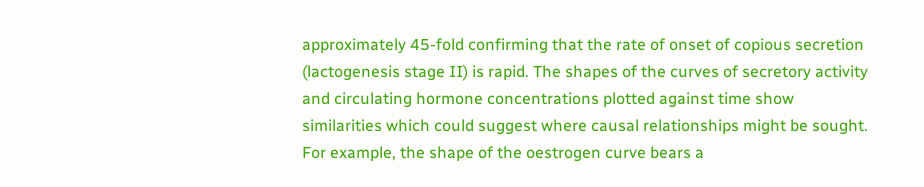approximately 45-fold confirming that the rate of onset of copious secretion (lactogenesis stage II) is rapid. The shapes of the curves of secretory activity and circulating hormone concentrations plotted against time show similarities which could suggest where causal relationships might be sought. For example, the shape of the oestrogen curve bears a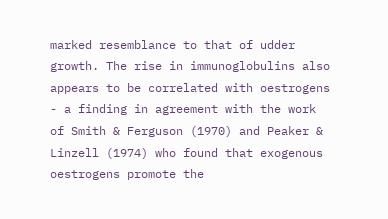marked resemblance to that of udder growth. The rise in immunoglobulins also appears to be correlated with oestrogens - a finding in agreement with the work of Smith & Ferguson (1970) and Peaker & Linzell (1974) who found that exogenous oestrogens promote the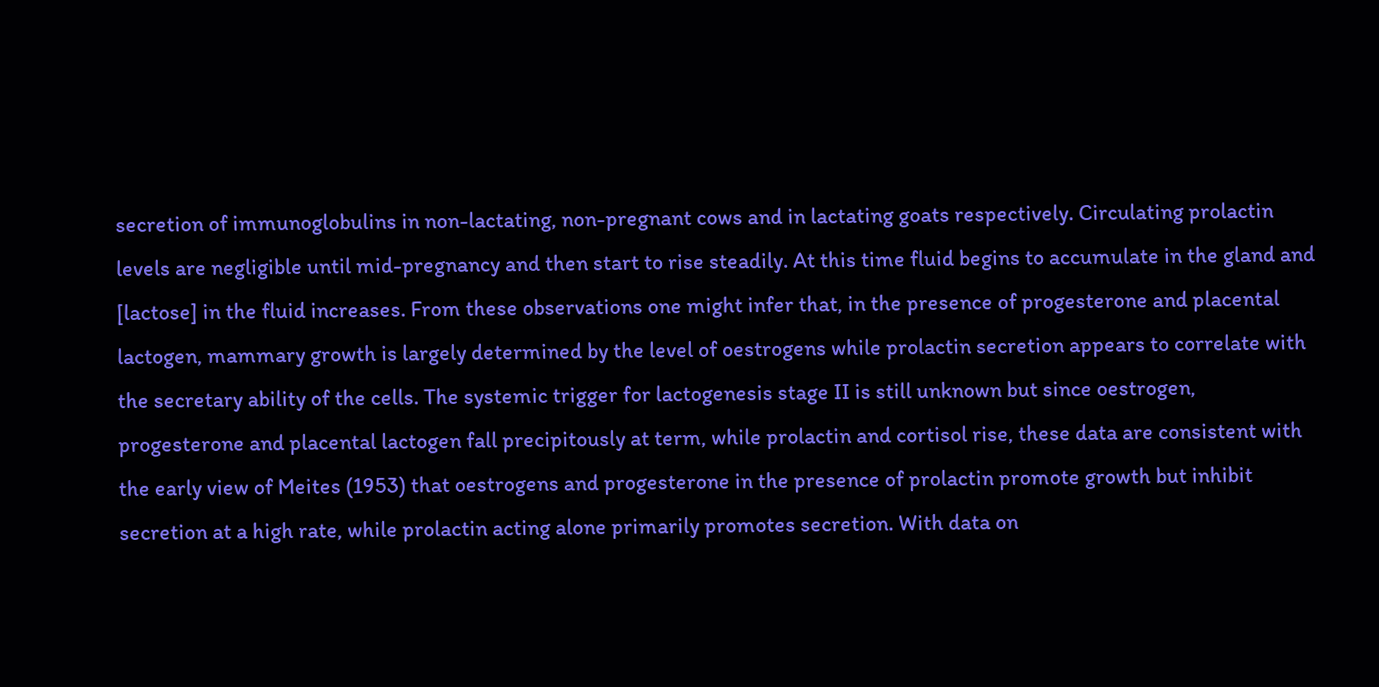secretion of immunoglobulins in non-lactating, non-pregnant cows and in lactating goats respectively. Circulating prolactin levels are negligible until mid-pregnancy and then start to rise steadily. At this time fluid begins to accumulate in the gland and [lactose] in the fluid increases. From these observations one might infer that, in the presence of progesterone and placental lactogen, mammary growth is largely determined by the level of oestrogens while prolactin secretion appears to correlate with the secretary ability of the cells. The systemic trigger for lactogenesis stage II is still unknown but since oestrogen, progesterone and placental lactogen fall precipitously at term, while prolactin and cortisol rise, these data are consistent with the early view of Meites (1953) that oestrogens and progesterone in the presence of prolactin promote growth but inhibit secretion at a high rate, while prolactin acting alone primarily promotes secretion. With data on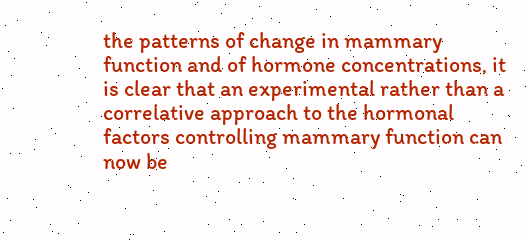the patterns of change in mammary function and of hormone concentrations, it is clear that an experimental rather than a correlative approach to the hormonal factors controlling mammary function can now be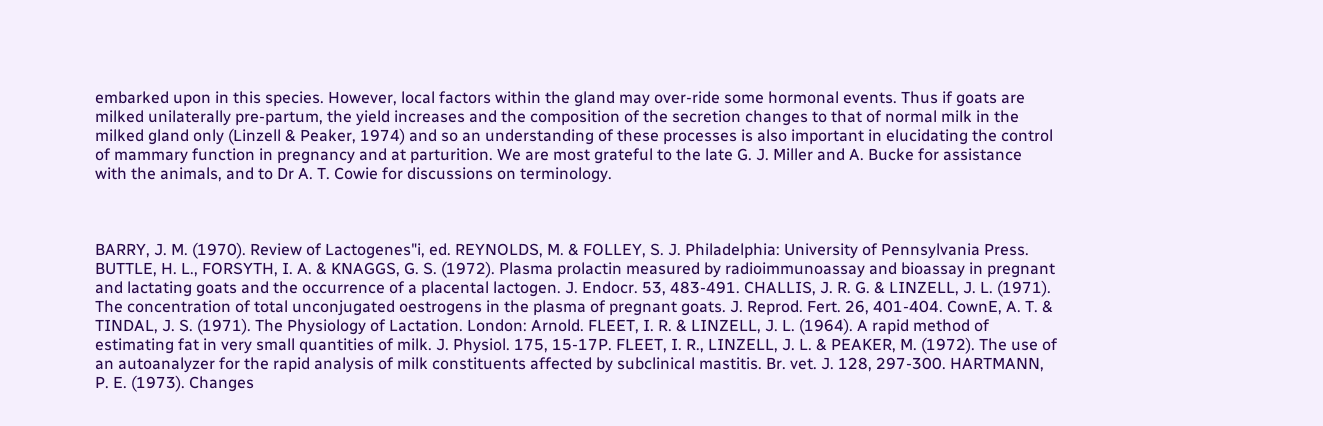embarked upon in this species. However, local factors within the gland may over-ride some hormonal events. Thus if goats are milked unilaterally pre-partum, the yield increases and the composition of the secretion changes to that of normal milk in the milked gland only (Linzell & Peaker, 1974) and so an understanding of these processes is also important in elucidating the control of mammary function in pregnancy and at parturition. We are most grateful to the late G. J. Miller and A. Bucke for assistance with the animals, and to Dr A. T. Cowie for discussions on terminology.



BARRY, J. M. (1970). Review of Lactogenes"i, ed. REYNOLDS, M. & FOLLEY, S. J. Philadelphia: University of Pennsylvania Press. BUTTLE, H. L., FORSYTH, I. A. & KNAGGS, G. S. (1972). Plasma prolactin measured by radioimmunoassay and bioassay in pregnant and lactating goats and the occurrence of a placental lactogen. J. Endocr. 53, 483-491. CHALLIS, J. R. G. & LINZELL, J. L. (1971). The concentration of total unconjugated oestrogens in the plasma of pregnant goats. J. Reprod. Fert. 26, 401-404. CownE, A. T. & TINDAL, J. S. (1971). The Physiology of Lactation. London: Arnold. FLEET, I. R. & LINZELL, J. L. (1964). A rapid method of estimating fat in very small quantities of milk. J. Physiol. 175, 15-17P. FLEET, I. R., LINZELL, J. L. & PEAKER, M. (1972). The use of an autoanalyzer for the rapid analysis of milk constituents affected by subclinical mastitis. Br. vet. J. 128, 297-300. HARTMANN, P. E. (1973). Changes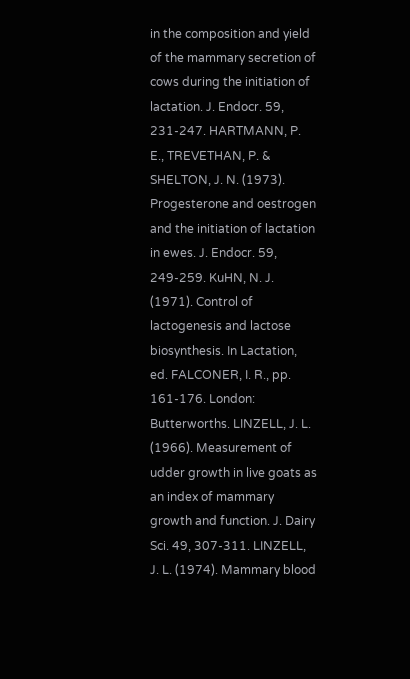in the composition and yield of the mammary secretion of cows during the initiation of lactation. J. Endocr. 59, 231-247. HARTMANN, P. E., TREVETHAN, P. & SHELTON, J. N. (1973). Progesterone and oestrogen and the initiation of lactation in ewes. J. Endocr. 59, 249-259. KuHN, N. J. (1971). Control of lactogenesis and lactose biosynthesis. In Lactation, ed. FALCONER, I. R., pp. 161-176. London: Butterworths. LINZELL, J. L. (1966). Measurement of udder growth in live goats as an index of mammary growth and function. J. Dairy Sci. 49, 307-311. LINZELL, J. L. (1974). Mammary blood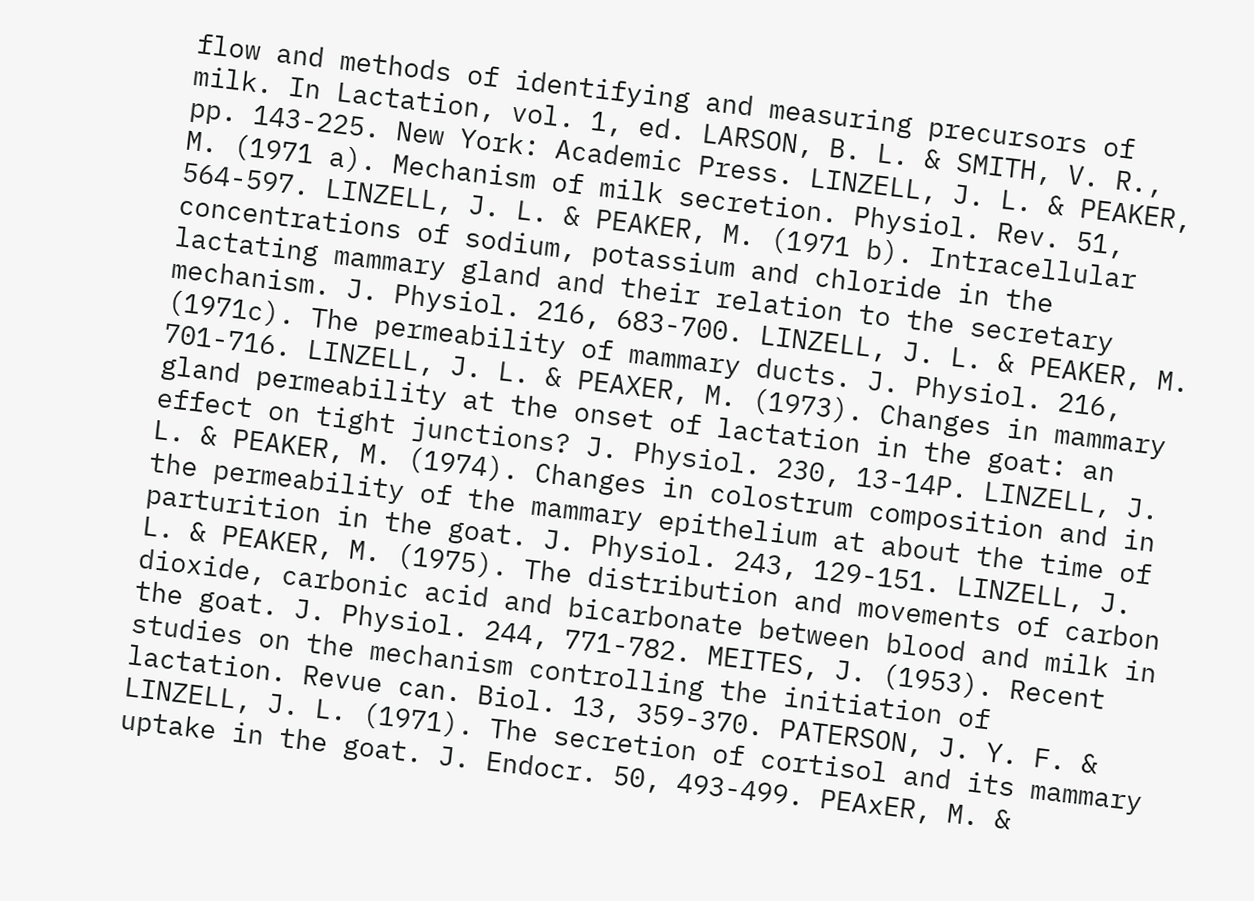flow and methods of identifying and measuring precursors of milk. In Lactation, vol. 1, ed. LARSON, B. L. & SMITH, V. R., pp. 143-225. New York: Academic Press. LINZELL, J. L. & PEAKER, M. (1971 a). Mechanism of milk secretion. Physiol. Rev. 51, 564-597. LINZELL, J. L. & PEAKER, M. (1971 b). Intracellular concentrations of sodium, potassium and chloride in the lactating mammary gland and their relation to the secretary mechanism. J. Physiol. 216, 683-700. LINZELL, J. L. & PEAKER, M. (1971c). The permeability of mammary ducts. J. Physiol. 216, 701-716. LINZELL, J. L. & PEAXER, M. (1973). Changes in mammary gland permeability at the onset of lactation in the goat: an effect on tight junctions? J. Physiol. 230, 13-14P. LINZELL, J. L. & PEAKER, M. (1974). Changes in colostrum composition and in the permeability of the mammary epithelium at about the time of parturition in the goat. J. Physiol. 243, 129-151. LINZELL, J. L. & PEAKER, M. (1975). The distribution and movements of carbon dioxide, carbonic acid and bicarbonate between blood and milk in the goat. J. Physiol. 244, 771-782. MEITES, J. (1953). Recent studies on the mechanism controlling the initiation of lactation. Revue can. Biol. 13, 359-370. PATERSON, J. Y. F. & LINZELL, J. L. (1971). The secretion of cortisol and its mammary uptake in the goat. J. Endocr. 50, 493-499. PEAxER, M. &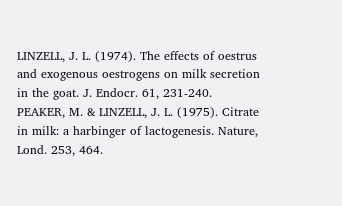LINZELL, J. L. (1974). The effects of oestrus and exogenous oestrogens on milk secretion in the goat. J. Endocr. 61, 231-240. PEAKER, M. & LINZELL, J. L. (1975). Citrate in milk: a harbinger of lactogenesis. Nature, Lond. 253, 464.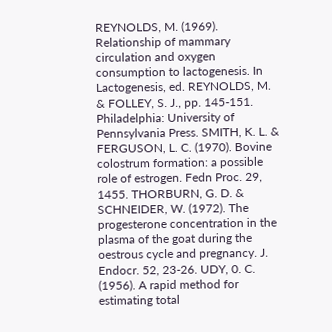REYNOLDS, M. (1969). Relationship of mammary circulation and oxygen consumption to lactogenesis. In Lactogenesis, ed. REYNOLDS, M. & FOLLEY, S. J., pp. 145-151. Philadelphia: University of Pennsylvania Press. SMITH, K. L. & FERGUSON, L. C. (1970). Bovine colostrum formation: a possible role of estrogen. Fedn Proc. 29, 1455. THORBURN, G. D. & SCHNEIDER, W. (1972). The progesterone concentration in the plasma of the goat during the oestrous cycle and pregnancy. J. Endocr. 52, 23-26. UDY, 0. C. (1956). A rapid method for estimating total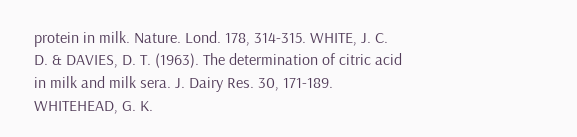protein in milk. Nature. Lond. 178, 314-315. WHITE, J. C. D. & DAVIES, D. T. (1963). The determination of citric acid in milk and milk sera. J. Dairy Res. 30, 171-189. WHITEHEAD, G. K.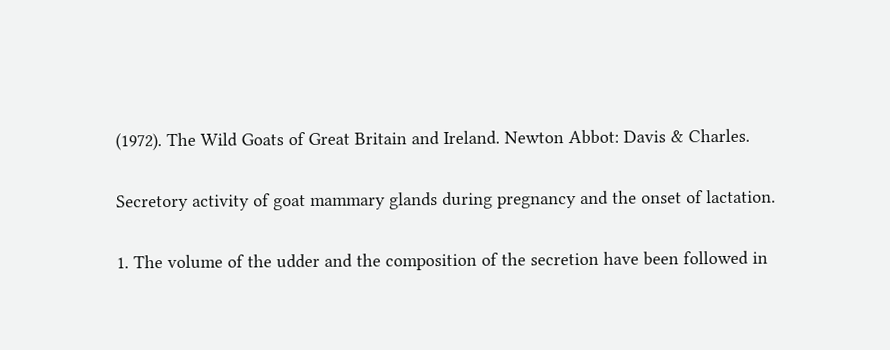(1972). The Wild Goats of Great Britain and Ireland. Newton Abbot: Davis & Charles.

Secretory activity of goat mammary glands during pregnancy and the onset of lactation.

1. The volume of the udder and the composition of the secretion have been followed in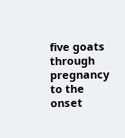five goats through pregnancy to the onset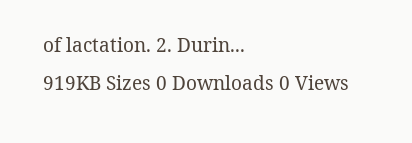of lactation. 2. Durin...
919KB Sizes 0 Downloads 0 Views